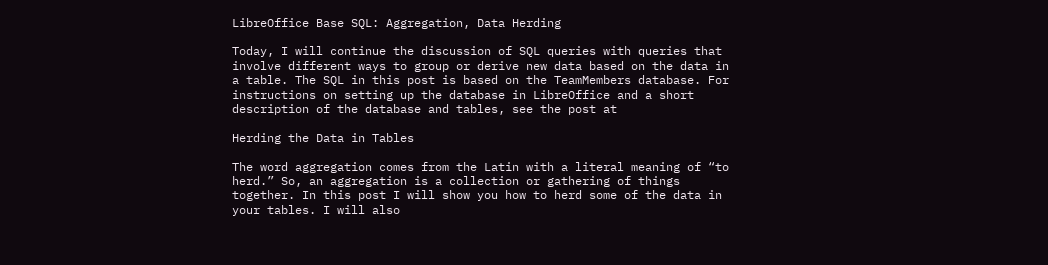LibreOffice Base SQL: Aggregation, Data Herding

Today, I will continue the discussion of SQL queries with queries that involve different ways to group or derive new data based on the data in a table. The SQL in this post is based on the TeamMembers database. For instructions on setting up the database in LibreOffice and a short description of the database and tables, see the post at

Herding the Data in Tables

The word aggregation comes from the Latin with a literal meaning of “to herd.” So, an aggregation is a collection or gathering of things together. In this post I will show you how to herd some of the data in your tables. I will also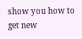show you how to get new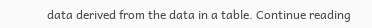data derived from the data in a table. Continue reading